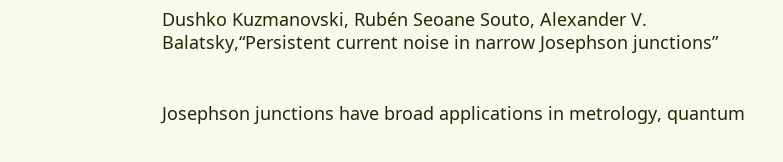Dushko Kuzmanovski, Rubén Seoane Souto, Alexander V. Balatsky,“Persistent current noise in narrow Josephson junctions”


Josephson junctions have broad applications in metrology, quantum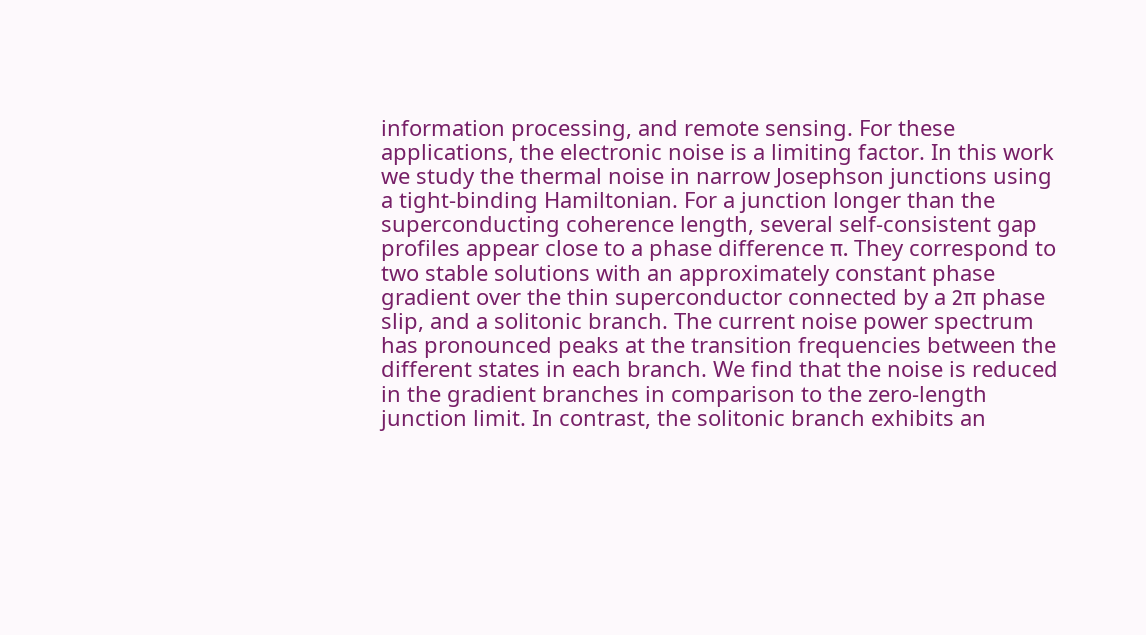information processing, and remote sensing. For these applications, the electronic noise is a limiting factor. In this work we study the thermal noise in narrow Josephson junctions using a tight-binding Hamiltonian. For a junction longer than the superconducting coherence length, several self-consistent gap profiles appear close to a phase difference π. They correspond to two stable solutions with an approximately constant phase gradient over the thin superconductor connected by a 2π phase slip, and a solitonic branch. The current noise power spectrum has pronounced peaks at the transition frequencies between the different states in each branch. We find that the noise is reduced in the gradient branches in comparison to the zero-length junction limit. In contrast, the solitonic branch exhibits an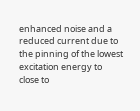enhanced noise and a reduced current due to the pinning of the lowest excitation energy to close to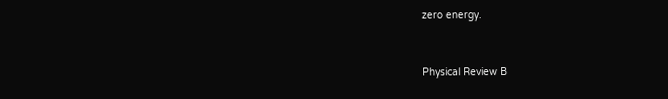zero energy.


Physical Review B